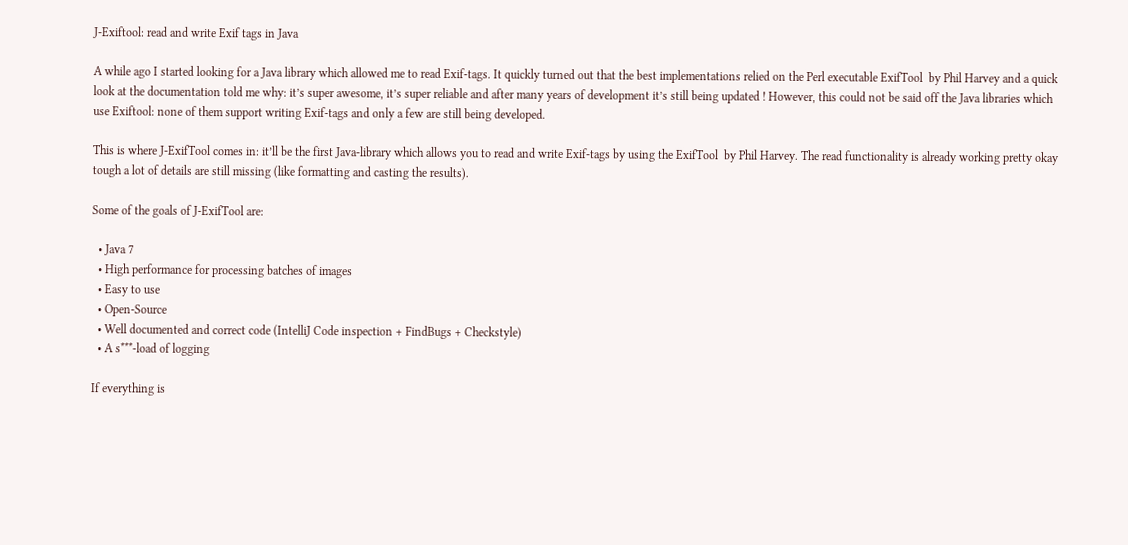J-Exiftool: read and write Exif tags in Java

A while ago I started looking for a Java library which allowed me to read Exif-tags. It quickly turned out that the best implementations relied on the Perl executable ExifTool  by Phil Harvey and a quick look at the documentation told me why: it’s super awesome, it’s super reliable and after many years of development it’s still being updated ! However, this could not be said off the Java libraries which use Exiftool: none of them support writing Exif-tags and only a few are still being developed.

This is where J-ExifTool comes in: it’ll be the first Java-library which allows you to read and write Exif-tags by using the ExifTool  by Phil Harvey. The read functionality is already working pretty okay tough a lot of details are still missing (like formatting and casting the results).

Some of the goals of J-ExifTool are:

  • Java 7
  • High performance for processing batches of images
  • Easy to use
  • Open-Source
  • Well documented and correct code (IntelliJ Code inspection + FindBugs + Checkstyle)
  • A s***-load of logging

If everything is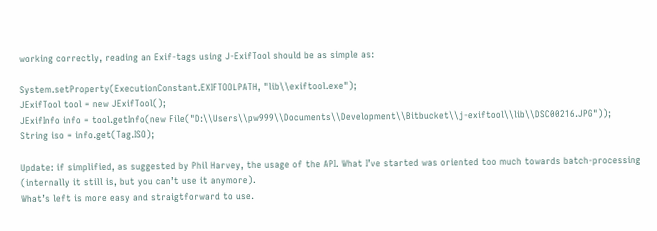working correctly, reading an Exif-tags using J-ExifTool should be as simple as:

System.setProperty(ExecutionConstant.EXIFTOOLPATH, "lib\\exiftool.exe");
JExifTool tool = new JExifTool();
JExifInfo info = tool.getInfo(new File("D:\\Users\\pw999\\Documents\\Development\\Bitbucket\\j-exiftool\\lib\\DSC00216.JPG"));
String iso = info.get(Tag.ISO);

Update: if simplified, as suggested by Phil Harvey, the usage of the API. What I’ve started was oriented too much towards batch-processing (internally it still is, but you can’t use it anymore).
What’s left is more easy and straigtforward to use.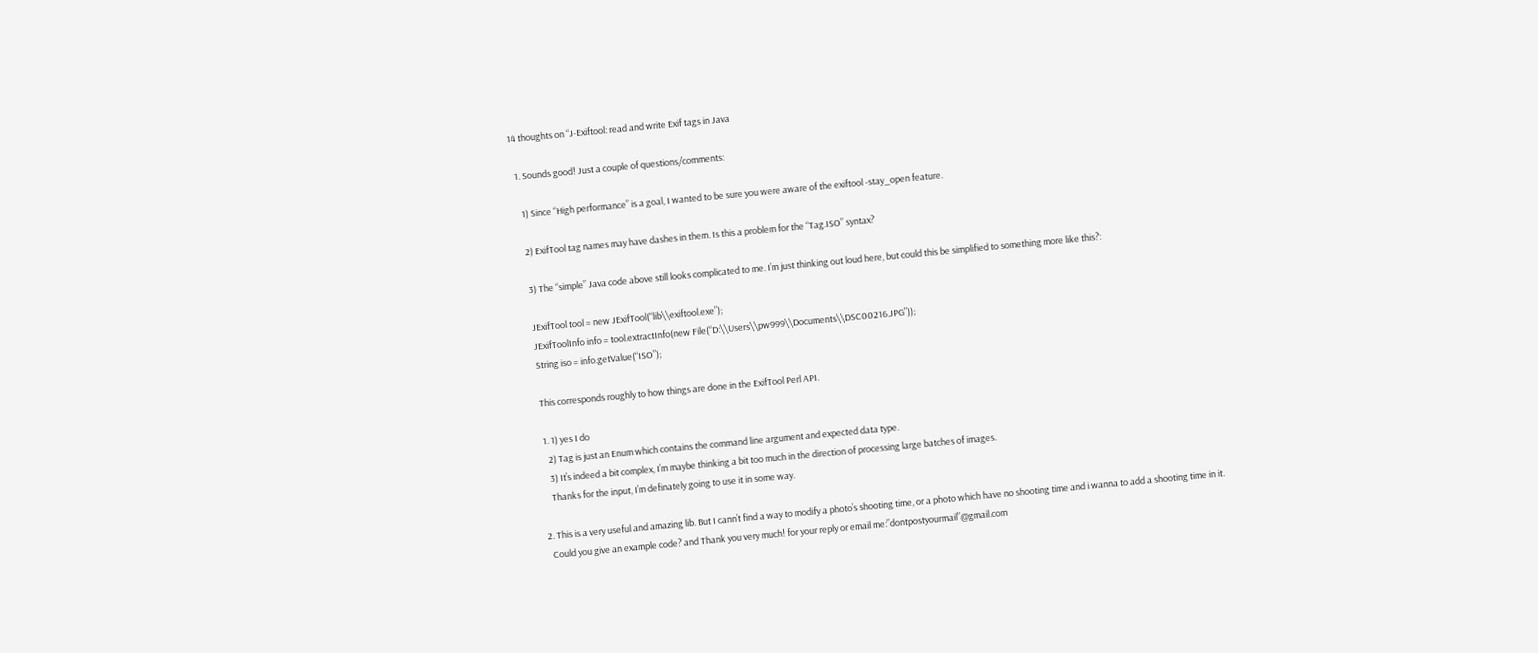14 thoughts on “J-Exiftool: read and write Exif tags in Java

  1. Sounds good! Just a couple of questions/comments:

    1) Since “High performance” is a goal, I wanted to be sure you were aware of the exiftool -stay_open feature.

    2) ExifTool tag names may have dashes in them. Is this a problem for the “Tag.ISO” syntax?

    3) The “simple” Java code above still looks complicated to me. I’m just thinking out loud here, but could this be simplified to something more like this?:

    JExifTool tool = new JExifTool(“lib\\exiftool.exe”);
    JExifToolInfo info = tool.extractInfo(new File(“D:\\Users\\pw999\\Documents\\DSC00216.JPG”));
    String iso = info.getValue(“ISO”);

    This corresponds roughly to how things are done in the ExifTool Perl API.

    1. 1) yes I do
      2) Tag is just an Enum which contains the command line argument and expected data type.
      3) It’s indeed a bit complex, I’m maybe thinking a bit too much in the direction of processing large batches of images.
      Thanks for the input, I’m definately going to use it in some way.

  2. This is a very useful and amazing lib. But I cann’t find a way to modify a photo’s shooting time, or a photo which have no shooting time and i wanna to add a shooting time in it.
    Could you give an example code? and Thank you very much! for your reply or email me:”dontpostyourmail”@gmail.com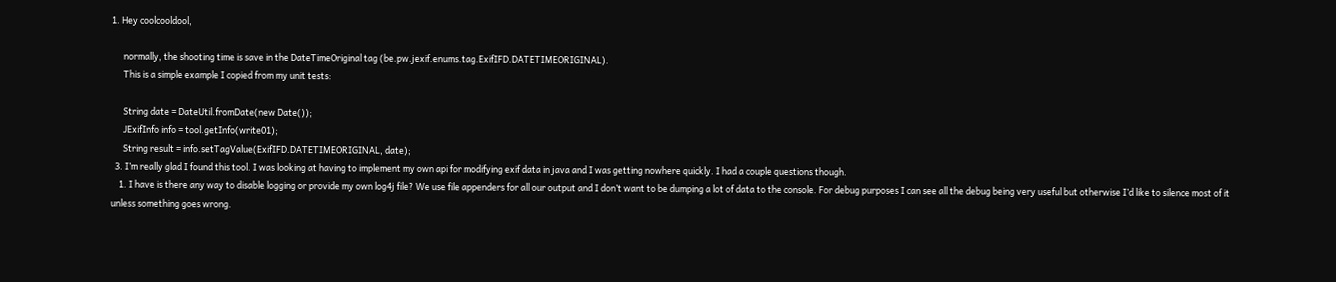1. Hey coolcooldool,

      normally, the shooting time is save in the DateTimeOriginal tag (be.pw.jexif.enums.tag.ExifIFD.DATETIMEORIGINAL).
      This is a simple example I copied from my unit tests:

      String date = DateUtil.fromDate(new Date());
      JExifInfo info = tool.getInfo(write01);
      String result = info.setTagValue(ExifIFD.DATETIMEORIGINAL, date);
  3. I’m really glad I found this tool. I was looking at having to implement my own api for modifying exif data in java and I was getting nowhere quickly. I had a couple questions though.
    1. I have is there any way to disable logging or provide my own log4j file? We use file appenders for all our output and I don’t want to be dumping a lot of data to the console. For debug purposes I can see all the debug being very useful but otherwise I’d like to silence most of it unless something goes wrong.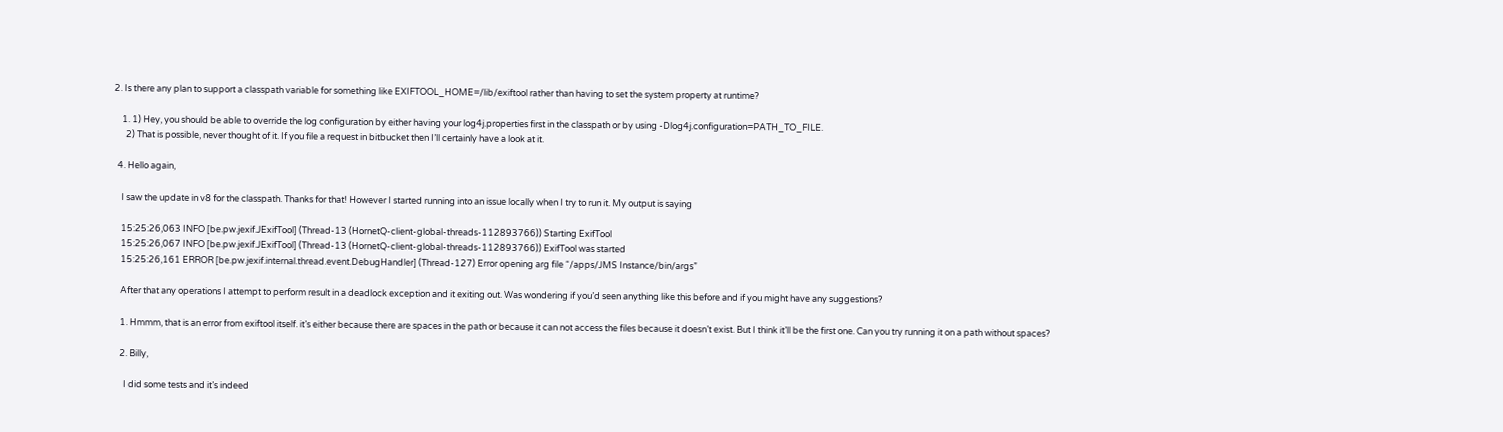2. Is there any plan to support a classpath variable for something like EXIFTOOL_HOME=/lib/exiftool rather than having to set the system property at runtime?

    1. 1) Hey, you should be able to override the log configuration by either having your log4j.properties first in the classpath or by using -Dlog4j.configuration=PATH_TO_FILE.
      2) That is possible, never thought of it. If you file a request in bitbucket then I’ll certainly have a look at it.

  4. Hello again,

    I saw the update in v8 for the classpath. Thanks for that! However I started running into an issue locally when I try to run it. My output is saying

    15:25:26,063 INFO [be.pw.jexif.JExifTool] (Thread-13 (HornetQ-client-global-threads-112893766)) Starting ExifTool
    15:25:26,067 INFO [be.pw.jexif.JExifTool] (Thread-13 (HornetQ-client-global-threads-112893766)) ExifTool was started
    15:25:26,161 ERROR [be.pw.jexif.internal.thread.event.DebugHandler] (Thread-127) Error opening arg file “/apps/JMS Instance/bin/args”

    After that any operations I attempt to perform result in a deadlock exception and it exiting out. Was wondering if you’d seen anything like this before and if you might have any suggestions?

    1. Hmmm, that is an error from exiftool itself. it’s either because there are spaces in the path or because it can not access the files because it doesn’t exist. But I think it’ll be the first one. Can you try running it on a path without spaces?

    2. Billy,

      I did some tests and it’s indeed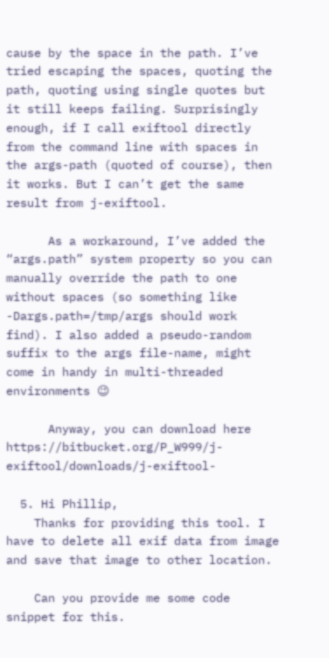cause by the space in the path. I’ve tried escaping the spaces, quoting the path, quoting using single quotes but it still keeps failing. Surprisingly enough, if I call exiftool directly from the command line with spaces in the args-path (quoted of course), then it works. But I can’t get the same result from j-exiftool.

      As a workaround, I’ve added the “args.path” system property so you can manually override the path to one without spaces (so something like -Dargs.path=/tmp/args should work find). I also added a pseudo-random suffix to the args file-name, might come in handy in multi-threaded environments 😉

      Anyway, you can download here https://bitbucket.org/P_W999/j-exiftool/downloads/j-exiftool-

  5. Hi Phillip,
    Thanks for providing this tool. I have to delete all exif data from image and save that image to other location.

    Can you provide me some code snippet for this.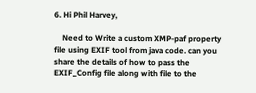6. Hi Phil Harvey,

    Need to Write a custom XMP-paf property file using EXIF tool from java code. can you share the details of how to pass the EXIF_Config file along with file to the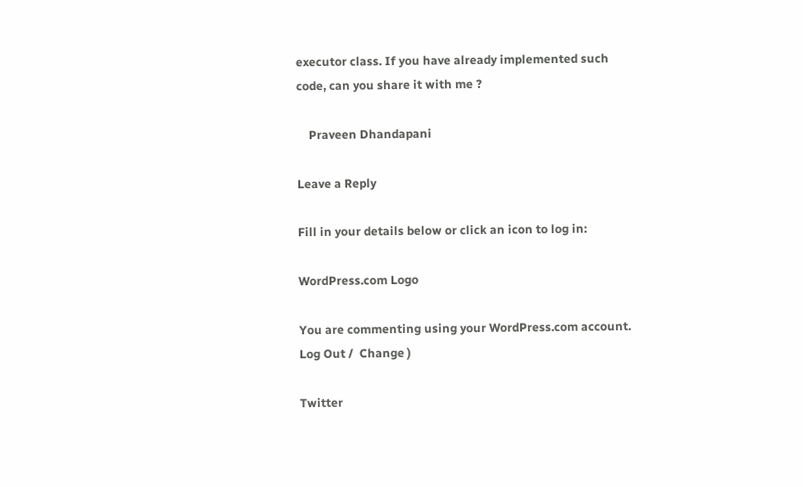executor class. If you have already implemented such code, can you share it with me ?

    Praveen Dhandapani

Leave a Reply

Fill in your details below or click an icon to log in:

WordPress.com Logo

You are commenting using your WordPress.com account. Log Out /  Change )

Twitter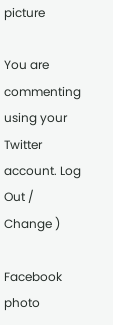picture

You are commenting using your Twitter account. Log Out /  Change )

Facebook photo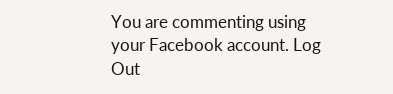You are commenting using your Facebook account. Log Out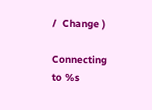/  Change )

Connecting to %s